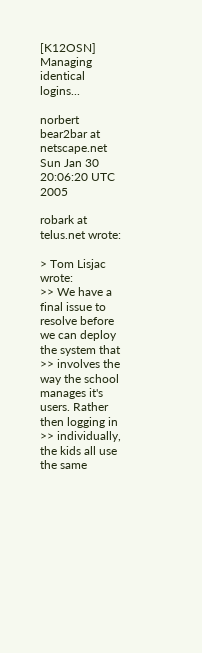[K12OSN] Managing identical logins...

norbert bear2bar at netscape.net
Sun Jan 30 20:06:20 UTC 2005

robark at telus.net wrote:

> Tom Lisjac wrote:
>> We have a final issue to resolve before we can deploy the system that
>> involves the way the school manages it's users. Rather then logging in
>> individually, the kids all use the same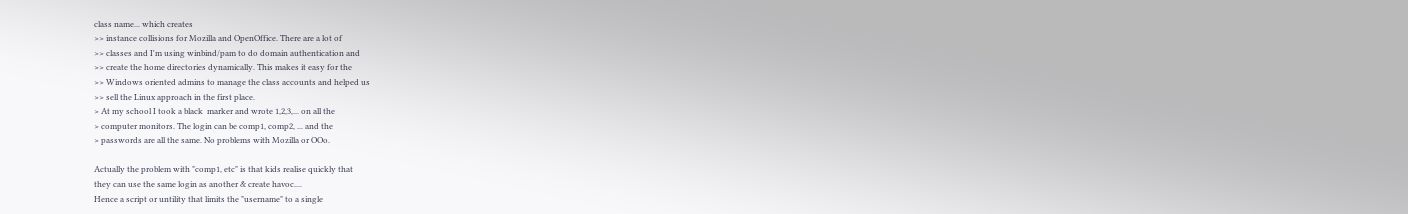class name... which creates
>> instance collisions for Mozilla and OpenOffice. There are a lot of
>> classes and I'm using winbind/pam to do domain authentication and
>> create the home directories dynamically. This makes it easy for the
>> Windows oriented admins to manage the class accounts and helped us
>> sell the Linux approach in the first place.
> At my school I took a black  marker and wrote 1,2,3,... on all the
> computer monitors. The login can be comp1, comp2, ... and the
> passwords are all the same. No problems with Mozilla or OOo.

Actually the problem with "comp1, etc" is that kids realise quickly that
they can use the same login as another & create havoc....
Hence a script or untility that limits the "username" to a single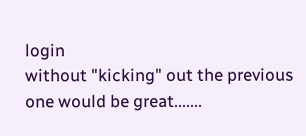login
without "kicking" out the previous one would be great.......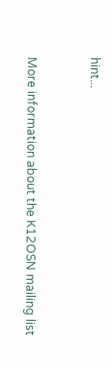hint...


More information about the K12OSN mailing list